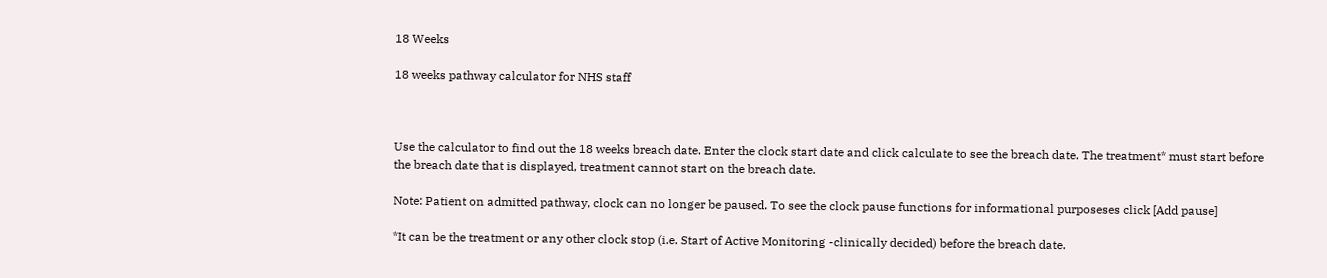18 Weeks

18 weeks pathway calculator for NHS staff



Use the calculator to find out the 18 weeks breach date. Enter the clock start date and click calculate to see the breach date. The treatment* must start before the breach date that is displayed, treatment cannot start on the breach date.

Note: Patient on admitted pathway, clock can no longer be paused. To see the clock pause functions for informational purposeses click [Add pause]

*It can be the treatment or any other clock stop (i.e. Start of Active Monitoring -clinically decided) before the breach date.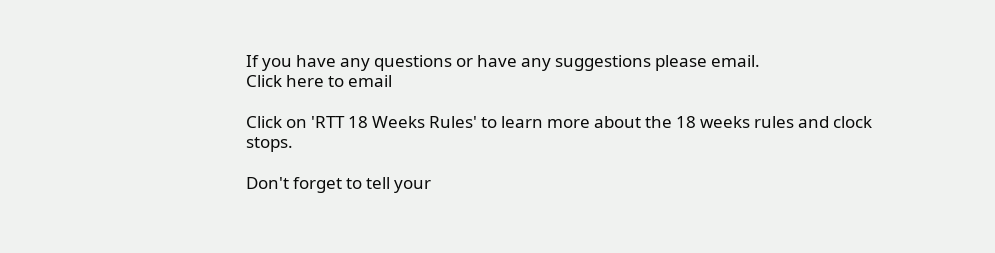If you have any questions or have any suggestions please email.
Click here to email

Click on 'RTT 18 Weeks Rules' to learn more about the 18 weeks rules and clock stops.

Don't forget to tell your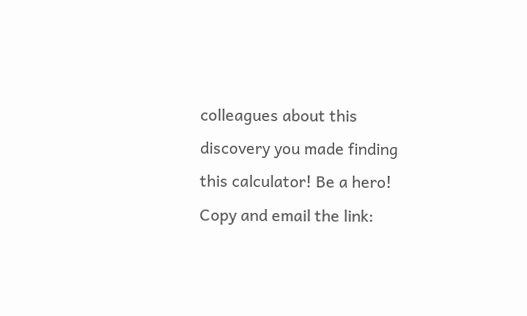colleagues about this discovery you made finding this calculator! Be a hero! Copy and email the link: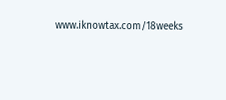www.iknowtax.com/18weeks